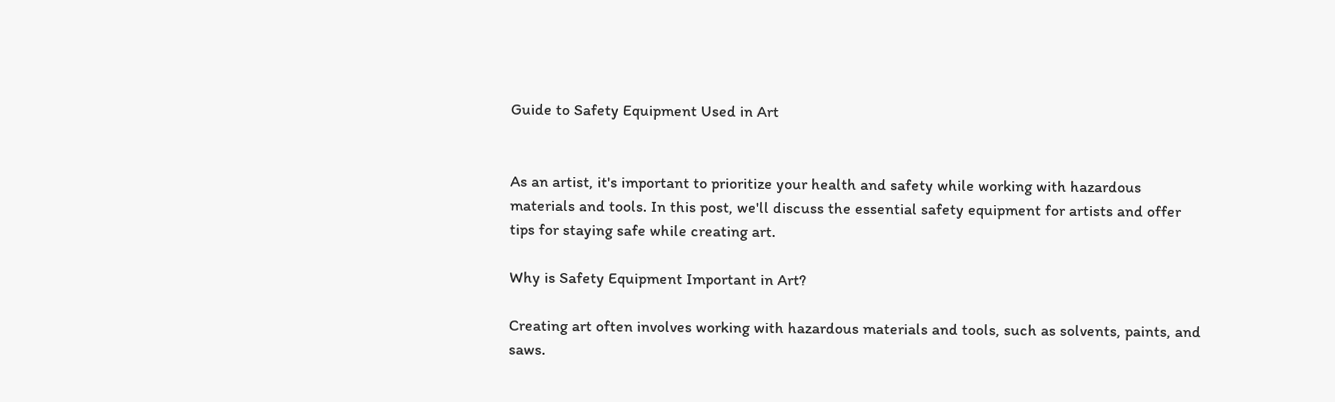Guide to Safety Equipment Used in Art


As an artist, it's important to prioritize your health and safety while working with hazardous materials and tools. In this post, we'll discuss the essential safety equipment for artists and offer tips for staying safe while creating art.

Why is Safety Equipment Important in Art?

Creating art often involves working with hazardous materials and tools, such as solvents, paints, and saws.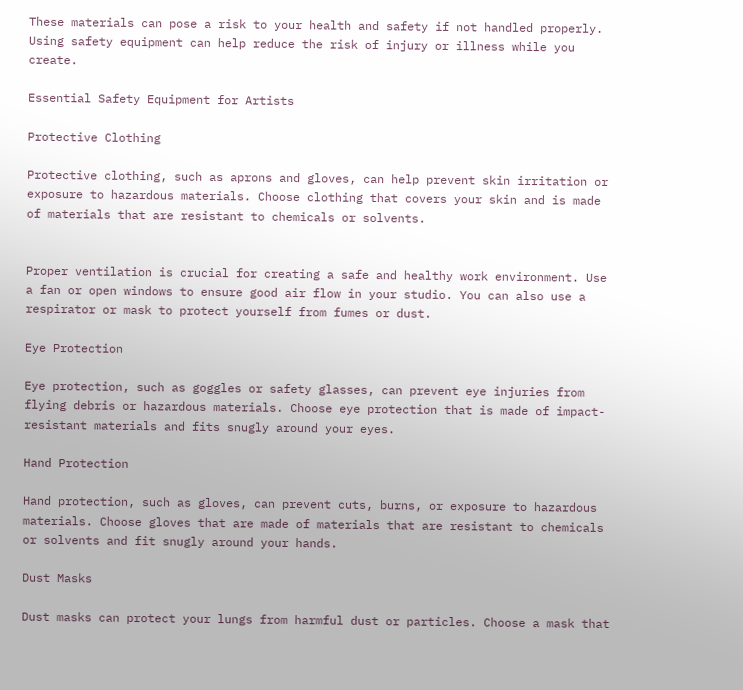These materials can pose a risk to your health and safety if not handled properly. Using safety equipment can help reduce the risk of injury or illness while you create.

Essential Safety Equipment for Artists

Protective Clothing

Protective clothing, such as aprons and gloves, can help prevent skin irritation or exposure to hazardous materials. Choose clothing that covers your skin and is made of materials that are resistant to chemicals or solvents.


Proper ventilation is crucial for creating a safe and healthy work environment. Use a fan or open windows to ensure good air flow in your studio. You can also use a respirator or mask to protect yourself from fumes or dust.

Eye Protection

Eye protection, such as goggles or safety glasses, can prevent eye injuries from flying debris or hazardous materials. Choose eye protection that is made of impact-resistant materials and fits snugly around your eyes.

Hand Protection

Hand protection, such as gloves, can prevent cuts, burns, or exposure to hazardous materials. Choose gloves that are made of materials that are resistant to chemicals or solvents and fit snugly around your hands.

Dust Masks

Dust masks can protect your lungs from harmful dust or particles. Choose a mask that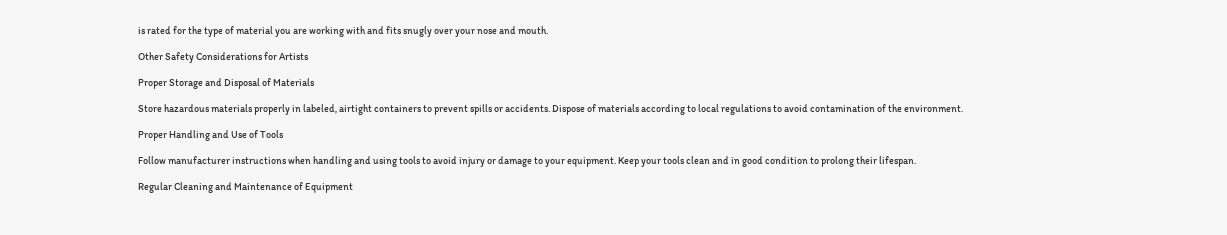is rated for the type of material you are working with and fits snugly over your nose and mouth.

Other Safety Considerations for Artists

Proper Storage and Disposal of Materials

Store hazardous materials properly in labeled, airtight containers to prevent spills or accidents. Dispose of materials according to local regulations to avoid contamination of the environment.

Proper Handling and Use of Tools

Follow manufacturer instructions when handling and using tools to avoid injury or damage to your equipment. Keep your tools clean and in good condition to prolong their lifespan.

Regular Cleaning and Maintenance of Equipment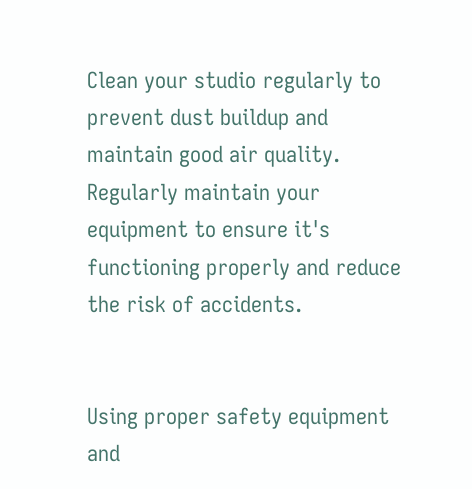Clean your studio regularly to prevent dust buildup and maintain good air quality. Regularly maintain your equipment to ensure it's functioning properly and reduce the risk of accidents.


Using proper safety equipment and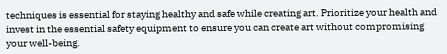techniques is essential for staying healthy and safe while creating art. Prioritize your health and invest in the essential safety equipment to ensure you can create art without compromising your well-being.